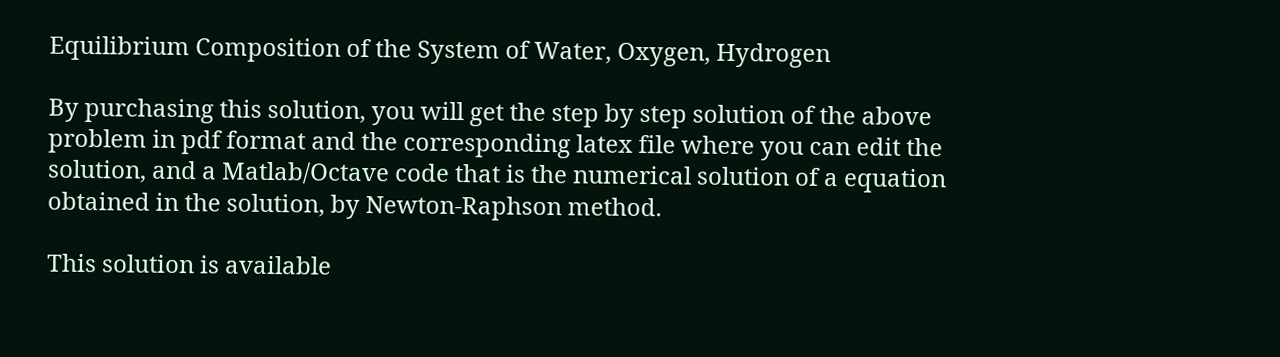Equilibrium Composition of the System of Water, Oxygen, Hydrogen

By purchasing this solution, you will get the step by step solution of the above problem in pdf format and the corresponding latex file where you can edit the solution, and a Matlab/Octave code that is the numerical solution of a equation obtained in the solution, by Newton-Raphson method.

This solution is available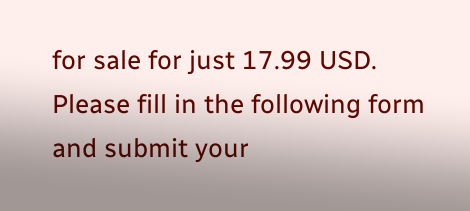for sale for just 17.99 USD. Please fill in the following form and submit your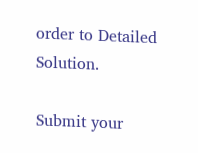order to Detailed Solution.

Submit your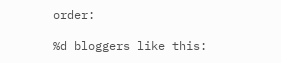order:

%d bloggers like this: